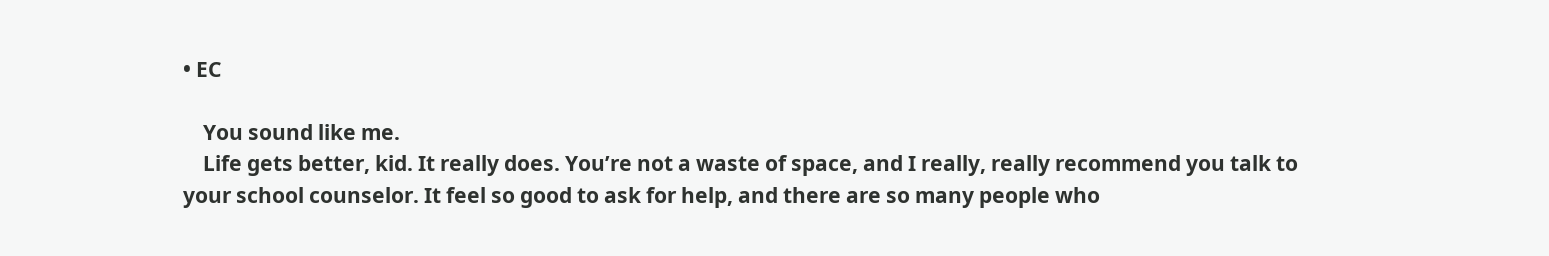• EC

    You sound like me.
    Life gets better, kid. It really does. You’re not a waste of space, and I really, really recommend you talk to your school counselor. It feel so good to ask for help, and there are so many people who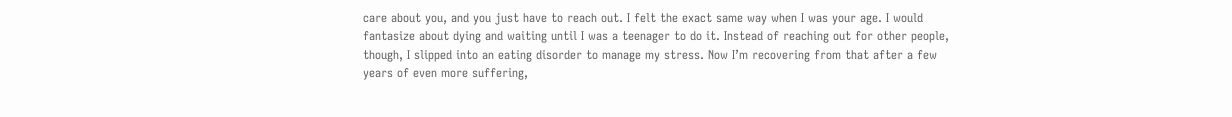care about you, and you just have to reach out. I felt the exact same way when I was your age. I would fantasize about dying and waiting until I was a teenager to do it. Instead of reaching out for other people, though, I slipped into an eating disorder to manage my stress. Now I’m recovering from that after a few years of even more suffering,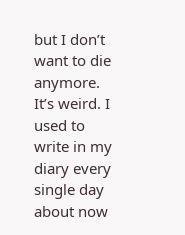but I don’t want to die anymore. It’s weird. I used to write in my diary every single day about now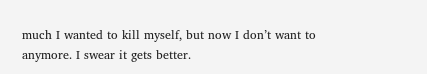much I wanted to kill myself, but now I don’t want to anymore. I swear it gets better.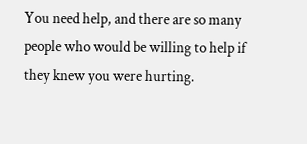You need help, and there are so many people who would be willing to help if they knew you were hurting.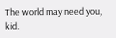The world may need you, kid.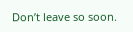Don’t leave so soon.